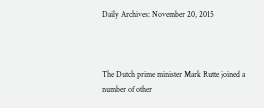Daily Archives: November 20, 2015



The Dutch prime minister Mark Rutte joined a number of other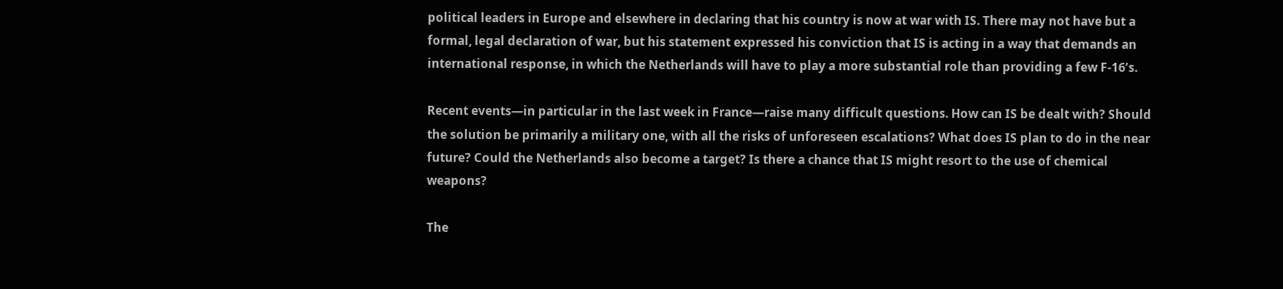political leaders in Europe and elsewhere in declaring that his country is now at war with IS. There may not have but a formal, legal declaration of war, but his statement expressed his conviction that IS is acting in a way that demands an international response, in which the Netherlands will have to play a more substantial role than providing a few F-16’s.

Recent events—in particular in the last week in France—raise many difficult questions. How can IS be dealt with? Should the solution be primarily a military one, with all the risks of unforeseen escalations? What does IS plan to do in the near future? Could the Netherlands also become a target? Is there a chance that IS might resort to the use of chemical weapons?

The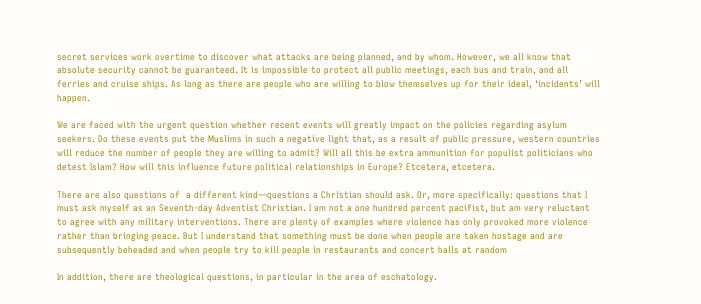secret services work overtime to discover what attacks are being planned, and by whom. However, we all know that absolute security cannot be guaranteed. It is impossible to protect all public meetings, each bus and train, and all ferries and cruise ships. As long as there are people who are willing to blow themselves up for their ideal, ‘incidents’ will happen.

We are faced with the urgent question whether recent events will greatly impact on the policies regarding asylum seekers. Do these events put the Muslims in such a negative light that, as a result of public pressure, western countries will reduce the number of people they are willing to admit? Will all this be extra ammunition for populist politicians who detest Islam? How will this influence future political relationships in Europe? Etcetera, etcetera.

There are also questions of  a different kind—questions a Christian should ask. Or, more specifically: questions that I must ask myself as an Seventh-day Adventist Christian. I am not a one hundred percent pacifist, but am very reluctant to agree with any military interventions. There are plenty of examples where violence has only provoked more violence rather than bringing peace. But I understand that something must be done when people are taken hostage and are subsequently beheaded and when people try to kill people in restaurants and concert halls at random

In addition, there are theological questions, in particular in the area of eschatology.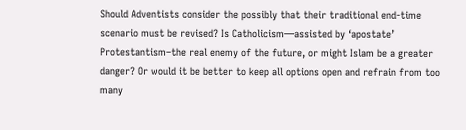Should Adventists consider the possibly that their traditional end-time scenario must be revised? Is Catholicism—assisted by ‘apostate’ Protestantism–the real enemy of the future, or might Islam be a greater danger? Or would it be better to keep all options open and refrain from too many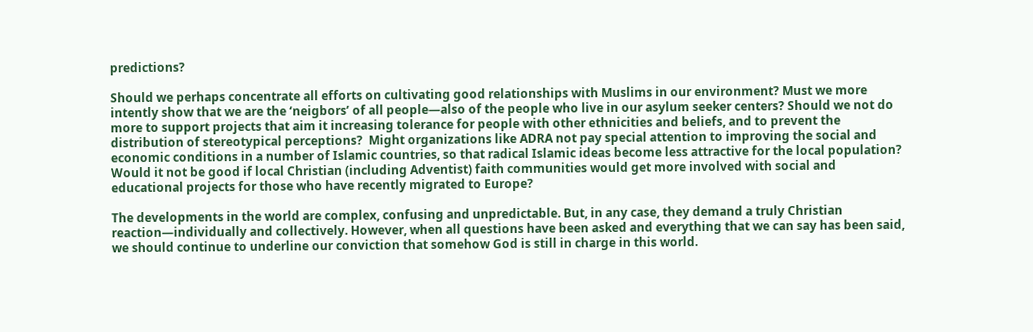predictions?

Should we perhaps concentrate all efforts on cultivating good relationships with Muslims in our environment? Must we more intently show that we are the ‘neigbors’ of all people—also of the people who live in our asylum seeker centers? Should we not do more to support projects that aim it increasing tolerance for people with other ethnicities and beliefs, and to prevent the distribution of stereotypical perceptions?  Might organizations like ADRA not pay special attention to improving the social and economic conditions in a number of Islamic countries, so that radical Islamic ideas become less attractive for the local population? Would it not be good if local Christian (including Adventist) faith communities would get more involved with social and educational projects for those who have recently migrated to Europe?

The developments in the world are complex, confusing and unpredictable. But, in any case, they demand a truly Christian reaction—individually and collectively. However, when all questions have been asked and everything that we can say has been said, we should continue to underline our conviction that somehow God is still in charge in this world.